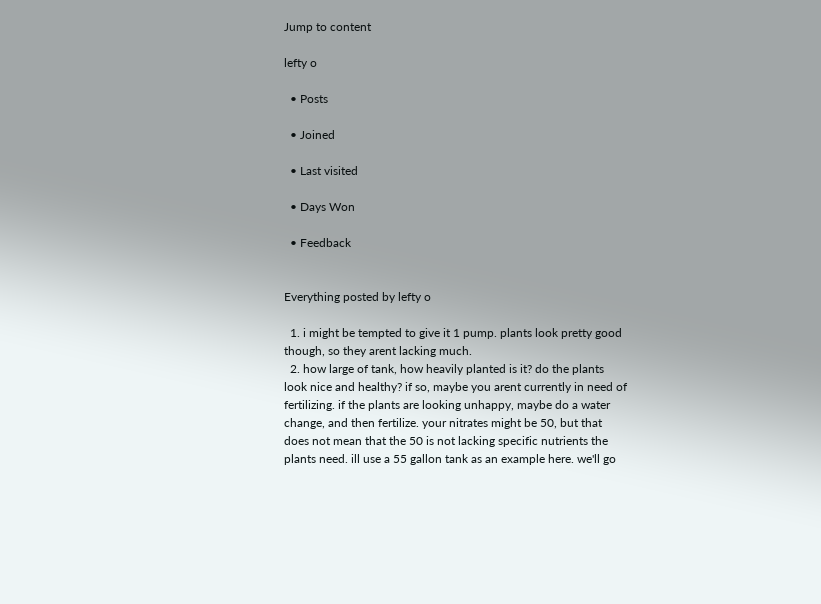Jump to content

lefty o

  • Posts

  • Joined

  • Last visited

  • Days Won

  • Feedback


Everything posted by lefty o

  1. i might be tempted to give it 1 pump. plants look pretty good though, so they arent lacking much.
  2. how large of tank, how heavily planted is it? do the plants look nice and healthy? if so, maybe you arent currently in need of fertilizing. if the plants are looking unhappy, maybe do a water change, and then fertilize. your nitrates might be 50, but that does not mean that the 50 is not lacking specific nutrients the plants need. ill use a 55 gallon tank as an example here. we'll go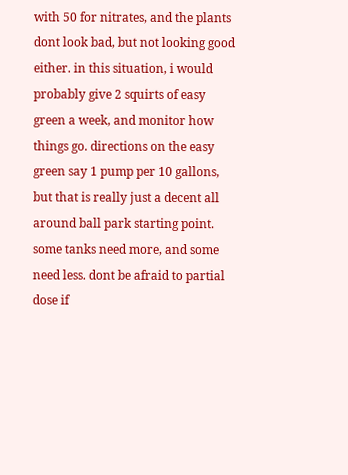with 50 for nitrates, and the plants dont look bad, but not looking good either. in this situation, i would probably give 2 squirts of easy green a week, and monitor how things go. directions on the easy green say 1 pump per 10 gallons, but that is really just a decent all around ball park starting point. some tanks need more, and some need less. dont be afraid to partial dose if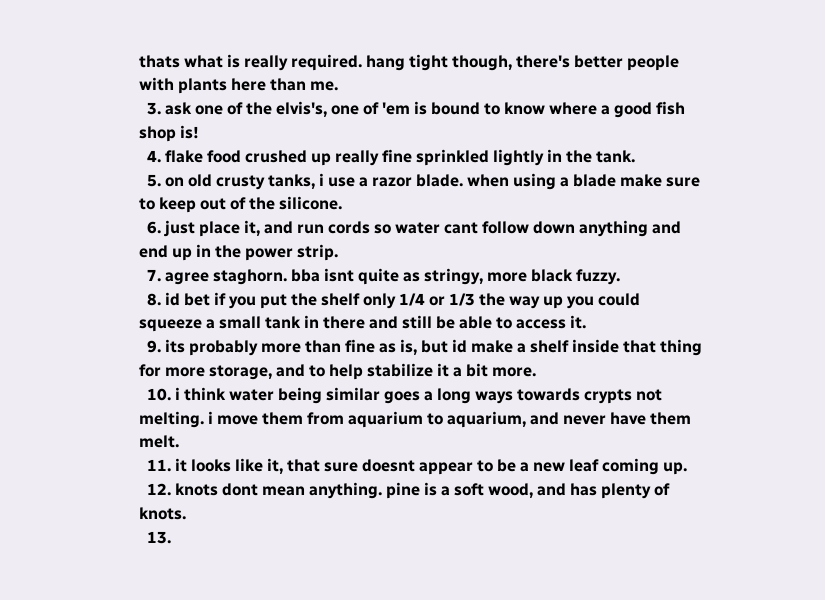thats what is really required. hang tight though, there's better people with plants here than me.
  3. ask one of the elvis's, one of 'em is bound to know where a good fish shop is!
  4. flake food crushed up really fine sprinkled lightly in the tank.
  5. on old crusty tanks, i use a razor blade. when using a blade make sure to keep out of the silicone.
  6. just place it, and run cords so water cant follow down anything and end up in the power strip.
  7. agree staghorn. bba isnt quite as stringy, more black fuzzy.
  8. id bet if you put the shelf only 1/4 or 1/3 the way up you could squeeze a small tank in there and still be able to access it.
  9. its probably more than fine as is, but id make a shelf inside that thing for more storage, and to help stabilize it a bit more.
  10. i think water being similar goes a long ways towards crypts not melting. i move them from aquarium to aquarium, and never have them melt.
  11. it looks like it, that sure doesnt appear to be a new leaf coming up.
  12. knots dont mean anything. pine is a soft wood, and has plenty of knots.
  13.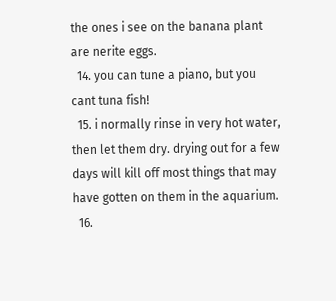the ones i see on the banana plant are nerite eggs.
  14. you can tune a piano, but you cant tuna fish!
  15. i normally rinse in very hot water, then let them dry. drying out for a few days will kill off most things that may have gotten on them in the aquarium.
  16.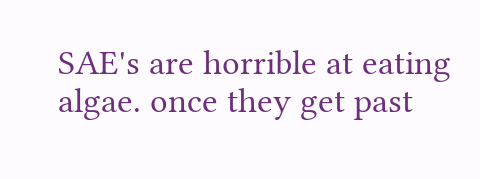SAE's are horrible at eating algae. once they get past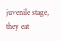juvenile stage, they eat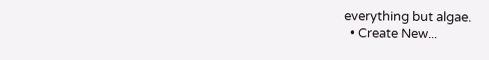everything but algae.
  • Create New...